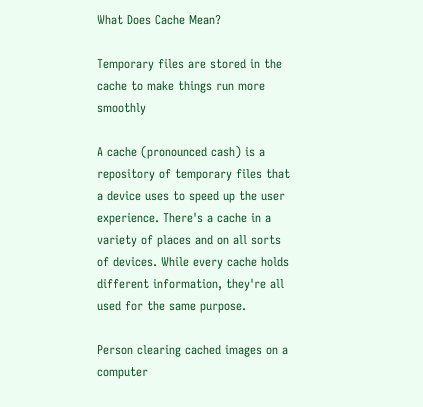What Does Cache Mean?

Temporary files are stored in the cache to make things run more smoothly

A cache (pronounced cash) is a repository of temporary files that a device uses to speed up the user experience. There's a cache in a variety of places and on all sorts of devices. While every cache holds different information, they're all used for the same purpose.

Person clearing cached images on a computer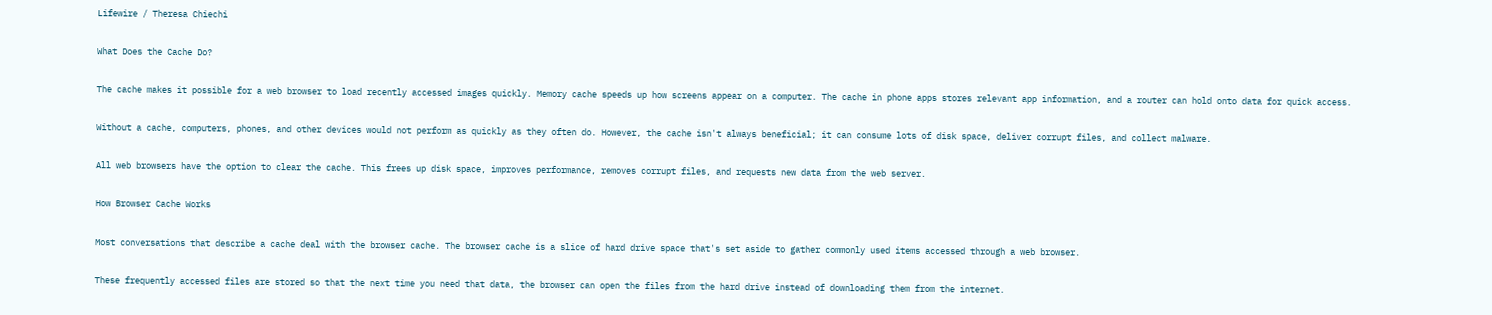Lifewire / Theresa Chiechi

What Does the Cache Do?

The cache makes it possible for a web browser to load recently accessed images quickly. Memory cache speeds up how screens appear on a computer. The cache in phone apps stores relevant app information, and a router can hold onto data for quick access.

Without a cache, computers, phones, and other devices would not perform as quickly as they often do. However, the cache isn't always beneficial; it can consume lots of disk space, deliver corrupt files, and collect malware.

All web browsers have the option to clear the cache. This frees up disk space, improves performance, removes corrupt files, and requests new data from the web server.

How Browser Cache Works

Most conversations that describe a cache deal with the browser cache. The browser cache is a slice of hard drive space that's set aside to gather commonly used items accessed through a web browser.

These frequently accessed files are stored so that the next time you need that data, the browser can open the files from the hard drive instead of downloading them from the internet.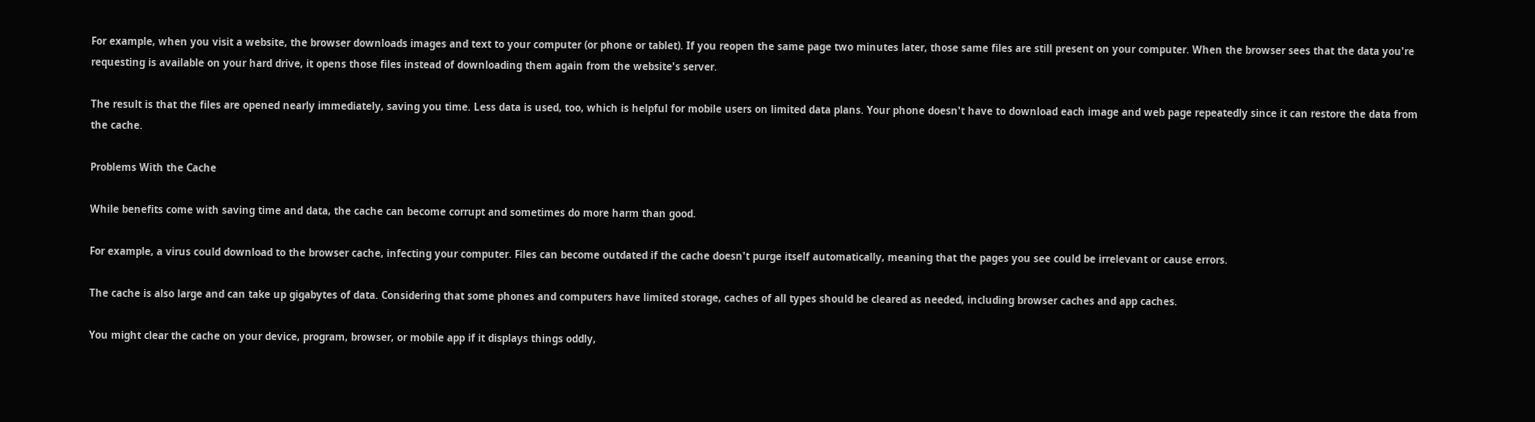For example, when you visit a website, the browser downloads images and text to your computer (or phone or tablet). If you reopen the same page two minutes later, those same files are still present on your computer. When the browser sees that the data you're requesting is available on your hard drive, it opens those files instead of downloading them again from the website's server.

The result is that the files are opened nearly immediately, saving you time. Less data is used, too, which is helpful for mobile users on limited data plans. Your phone doesn't have to download each image and web page repeatedly since it can restore the data from the cache.

Problems With the Cache

While benefits come with saving time and data, the cache can become corrupt and sometimes do more harm than good.

For example, a virus could download to the browser cache, infecting your computer. Files can become outdated if the cache doesn't purge itself automatically, meaning that the pages you see could be irrelevant or cause errors.

The cache is also large and can take up gigabytes of data. Considering that some phones and computers have limited storage, caches of all types should be cleared as needed, including browser caches and app caches.

You might clear the cache on your device, program, browser, or mobile app if it displays things oddly,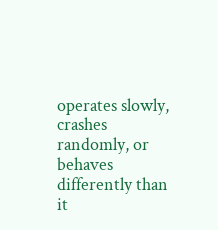operates slowly, crashes randomly, or behaves differently than it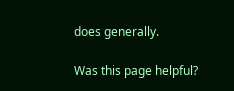does generally.

Was this page helpful?